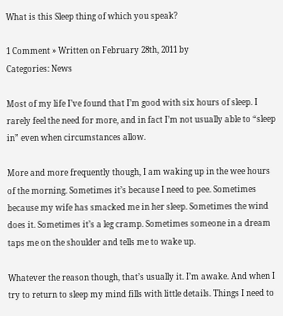What is this Sleep thing of which you speak?

1 Comment » Written on February 28th, 2011 by
Categories: News

Most of my life I’ve found that I’m good with six hours of sleep. I rarely feel the need for more, and in fact I’m not usually able to “sleep in” even when circumstances allow.

More and more frequently though, I am waking up in the wee hours of the morning. Sometimes it’s because I need to pee. Sometimes because my wife has smacked me in her sleep. Sometimes the wind does it. Sometimes it’s a leg cramp. Sometimes someone in a dream taps me on the shoulder and tells me to wake up.

Whatever the reason though, that’s usually it. I’m awake. And when I try to return to sleep my mind fills with little details. Things I need to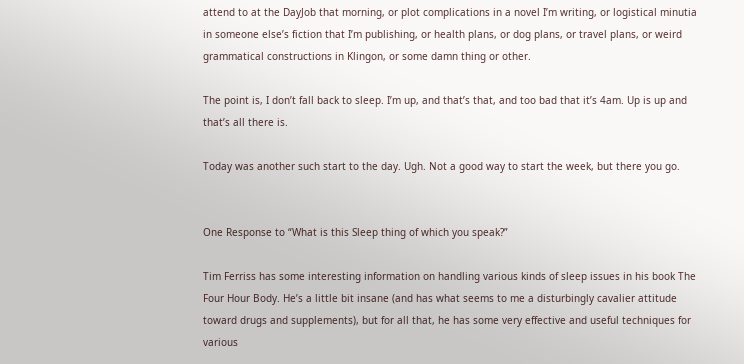attend to at the DayJob that morning, or plot complications in a novel I’m writing, or logistical minutia in someone else’s fiction that I’m publishing, or health plans, or dog plans, or travel plans, or weird grammatical constructions in Klingon, or some damn thing or other.

The point is, I don’t fall back to sleep. I’m up, and that’s that, and too bad that it’s 4am. Up is up and that’s all there is.

Today was another such start to the day. Ugh. Not a good way to start the week, but there you go.


One Response to “What is this Sleep thing of which you speak?”

Tim Ferriss has some interesting information on handling various kinds of sleep issues in his book The Four Hour Body. He’s a little bit insane (and has what seems to me a disturbingly cavalier attitude toward drugs and supplements), but for all that, he has some very effective and useful techniques for various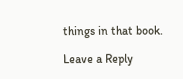things in that book.

Leave a Reply